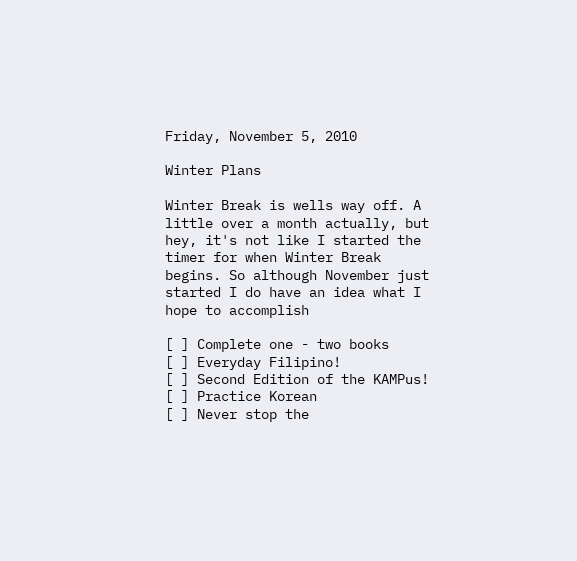Friday, November 5, 2010

Winter Plans

Winter Break is wells way off. A little over a month actually, but hey, it's not like I started the timer for when Winter Break begins. So although November just started I do have an idea what I hope to accomplish

[ ] Complete one - two books
[ ] Everyday Filipino!
[ ] Second Edition of the KAMPus!
[ ] Practice Korean
[ ] Never stop the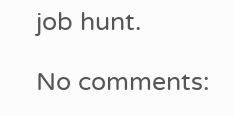job hunt.

No comments: